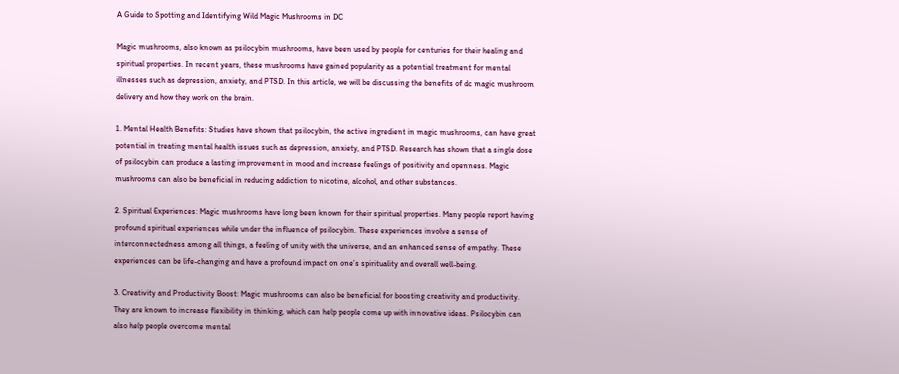A Guide to Spotting and Identifying Wild Magic Mushrooms in DC

Magic mushrooms, also known as psilocybin mushrooms, have been used by people for centuries for their healing and spiritual properties. In recent years, these mushrooms have gained popularity as a potential treatment for mental illnesses such as depression, anxiety, and PTSD. In this article, we will be discussing the benefits of dc magic mushroom delivery and how they work on the brain.

1. Mental Health Benefits: Studies have shown that psilocybin, the active ingredient in magic mushrooms, can have great potential in treating mental health issues such as depression, anxiety, and PTSD. Research has shown that a single dose of psilocybin can produce a lasting improvement in mood and increase feelings of positivity and openness. Magic mushrooms can also be beneficial in reducing addiction to nicotine, alcohol, and other substances.

2. Spiritual Experiences: Magic mushrooms have long been known for their spiritual properties. Many people report having profound spiritual experiences while under the influence of psilocybin. These experiences involve a sense of interconnectedness among all things, a feeling of unity with the universe, and an enhanced sense of empathy. These experiences can be life-changing and have a profound impact on one’s spirituality and overall well-being.

3. Creativity and Productivity Boost: Magic mushrooms can also be beneficial for boosting creativity and productivity. They are known to increase flexibility in thinking, which can help people come up with innovative ideas. Psilocybin can also help people overcome mental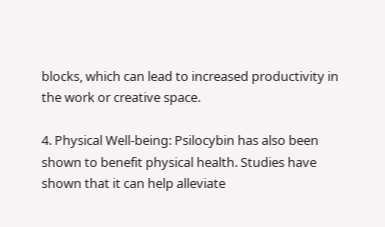blocks, which can lead to increased productivity in the work or creative space.

4. Physical Well-being: Psilocybin has also been shown to benefit physical health. Studies have shown that it can help alleviate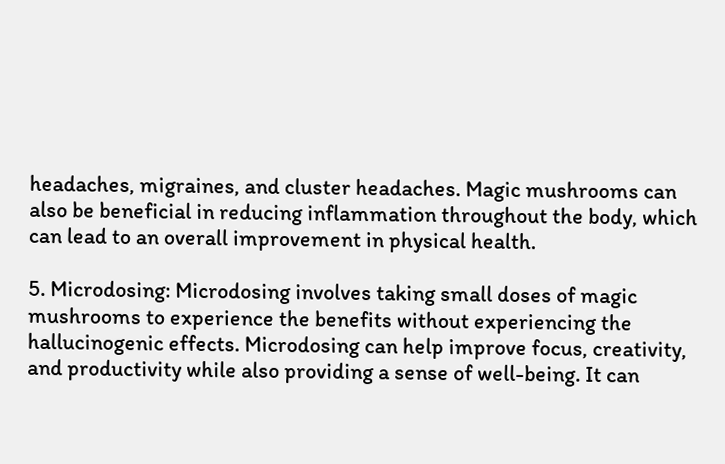headaches, migraines, and cluster headaches. Magic mushrooms can also be beneficial in reducing inflammation throughout the body, which can lead to an overall improvement in physical health.

5. Microdosing: Microdosing involves taking small doses of magic mushrooms to experience the benefits without experiencing the hallucinogenic effects. Microdosing can help improve focus, creativity, and productivity while also providing a sense of well-being. It can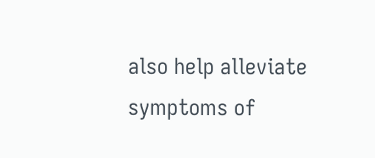also help alleviate symptoms of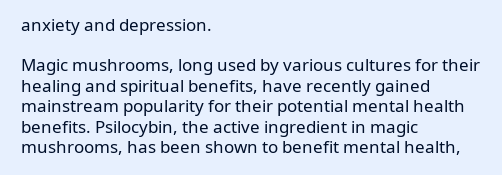anxiety and depression.

Magic mushrooms, long used by various cultures for their healing and spiritual benefits, have recently gained mainstream popularity for their potential mental health benefits. Psilocybin, the active ingredient in magic mushrooms, has been shown to benefit mental health,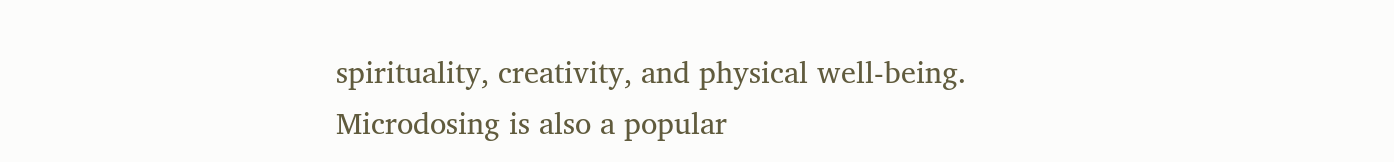spirituality, creativity, and physical well-being. Microdosing is also a popular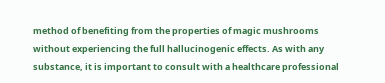method of benefiting from the properties of magic mushrooms without experiencing the full hallucinogenic effects. As with any substance, it is important to consult with a healthcare professional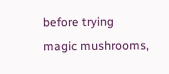before trying magic mushrooms,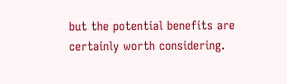but the potential benefits are certainly worth considering.